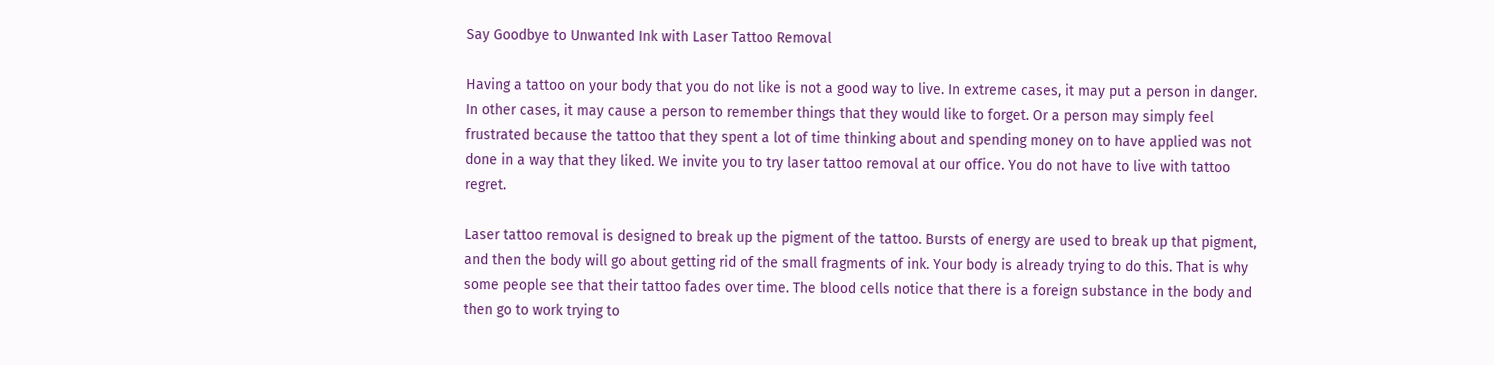Say Goodbye to Unwanted Ink with Laser Tattoo Removal

Having a tattoo on your body that you do not like is not a good way to live. In extreme cases, it may put a person in danger. In other cases, it may cause a person to remember things that they would like to forget. Or a person may simply feel frustrated because the tattoo that they spent a lot of time thinking about and spending money on to have applied was not done in a way that they liked. We invite you to try laser tattoo removal at our office. You do not have to live with tattoo regret.

Laser tattoo removal is designed to break up the pigment of the tattoo. Bursts of energy are used to break up that pigment, and then the body will go about getting rid of the small fragments of ink. Your body is already trying to do this. That is why some people see that their tattoo fades over time. The blood cells notice that there is a foreign substance in the body and then go to work trying to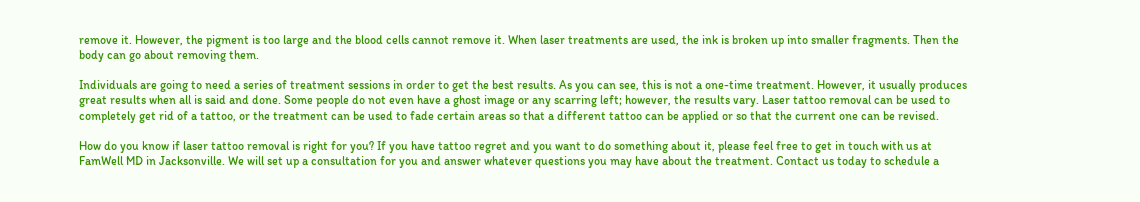remove it. However, the pigment is too large and the blood cells cannot remove it. When laser treatments are used, the ink is broken up into smaller fragments. Then the body can go about removing them.

Individuals are going to need a series of treatment sessions in order to get the best results. As you can see, this is not a one-time treatment. However, it usually produces great results when all is said and done. Some people do not even have a ghost image or any scarring left; however, the results vary. Laser tattoo removal can be used to completely get rid of a tattoo, or the treatment can be used to fade certain areas so that a different tattoo can be applied or so that the current one can be revised.

How do you know if laser tattoo removal is right for you? If you have tattoo regret and you want to do something about it, please feel free to get in touch with us at FamWell MD in Jacksonville. We will set up a consultation for you and answer whatever questions you may have about the treatment. Contact us today to schedule a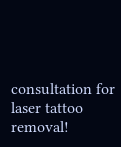consultation for laser tattoo removal!